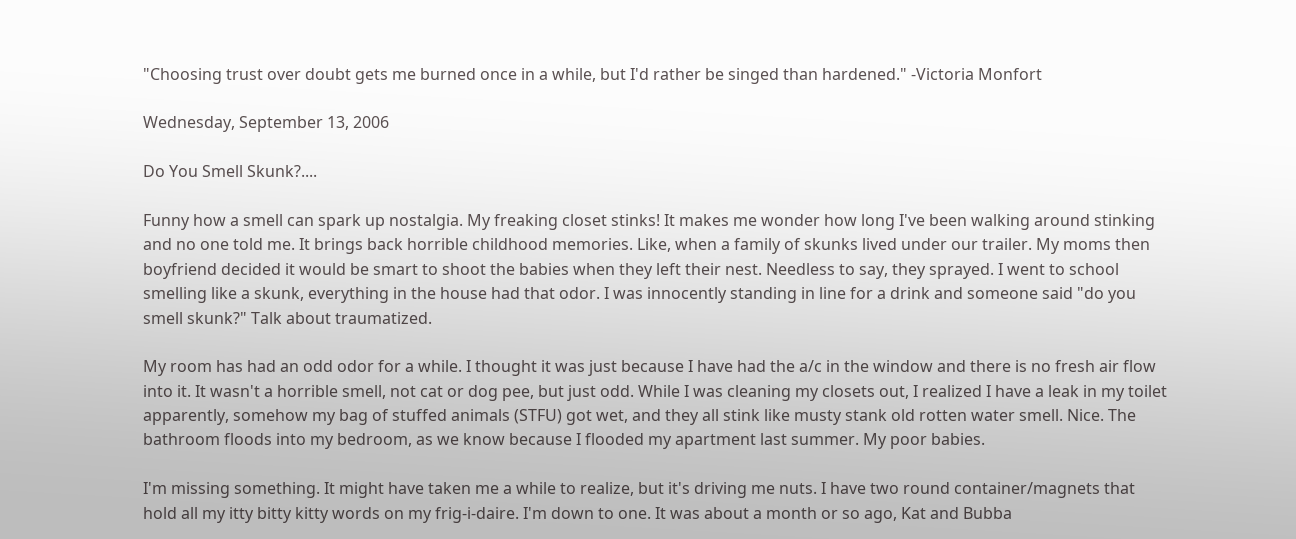"Choosing trust over doubt gets me burned once in a while, but I'd rather be singed than hardened." -Victoria Monfort

Wednesday, September 13, 2006

Do You Smell Skunk?....

Funny how a smell can spark up nostalgia. My freaking closet stinks! It makes me wonder how long I've been walking around stinking and no one told me. It brings back horrible childhood memories. Like, when a family of skunks lived under our trailer. My moms then boyfriend decided it would be smart to shoot the babies when they left their nest. Needless to say, they sprayed. I went to school smelling like a skunk, everything in the house had that odor. I was innocently standing in line for a drink and someone said "do you smell skunk?" Talk about traumatized.

My room has had an odd odor for a while. I thought it was just because I have had the a/c in the window and there is no fresh air flow into it. It wasn't a horrible smell, not cat or dog pee, but just odd. While I was cleaning my closets out, I realized I have a leak in my toilet apparently, somehow my bag of stuffed animals (STFU) got wet, and they all stink like musty stank old rotten water smell. Nice. The bathroom floods into my bedroom, as we know because I flooded my apartment last summer. My poor babies.

I'm missing something. It might have taken me a while to realize, but it's driving me nuts. I have two round container/magnets that hold all my itty bitty kitty words on my frig-i-daire. I'm down to one. It was about a month or so ago, Kat and Bubba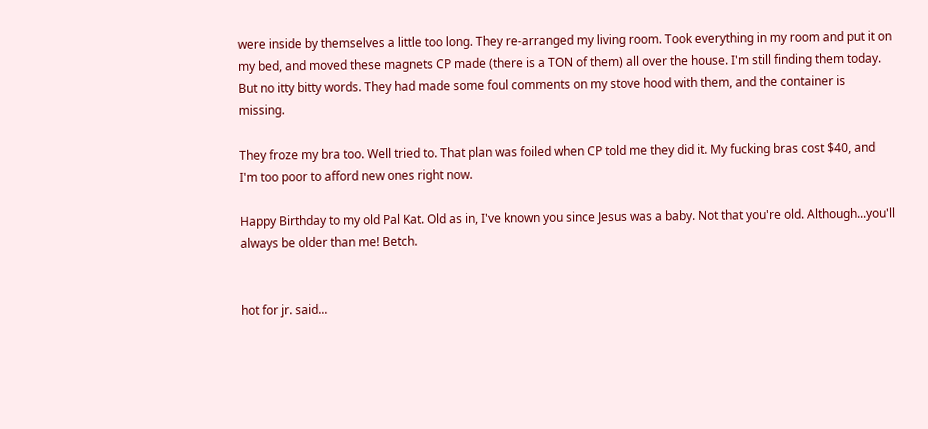were inside by themselves a little too long. They re-arranged my living room. Took everything in my room and put it on my bed, and moved these magnets CP made (there is a TON of them) all over the house. I'm still finding them today. But no itty bitty words. They had made some foul comments on my stove hood with them, and the container is missing.

They froze my bra too. Well tried to. That plan was foiled when CP told me they did it. My fucking bras cost $40, and I'm too poor to afford new ones right now.

Happy Birthday to my old Pal Kat. Old as in, I've known you since Jesus was a baby. Not that you're old. Although...you'll always be older than me! Betch.


hot for jr. said...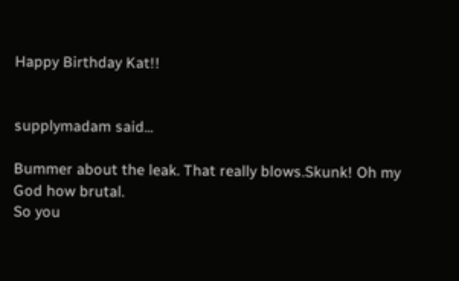Happy Birthday Kat!!


supplymadam said...

Bummer about the leak. That really blows.Skunk! Oh my God how brutal.
So you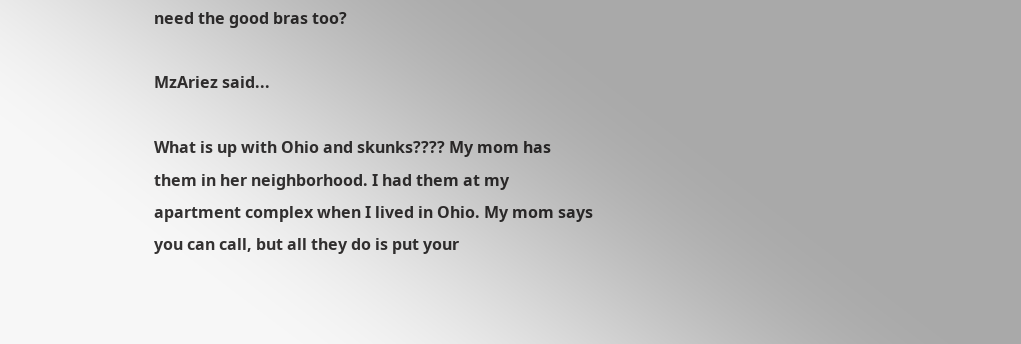need the good bras too?

MzAriez said...

What is up with Ohio and skunks???? My mom has them in her neighborhood. I had them at my apartment complex when I lived in Ohio. My mom says you can call, but all they do is put your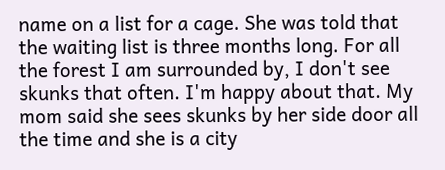name on a list for a cage. She was told that the waiting list is three months long. For all the forest I am surrounded by, I don't see skunks that often. I'm happy about that. My mom said she sees skunks by her side door all the time and she is a city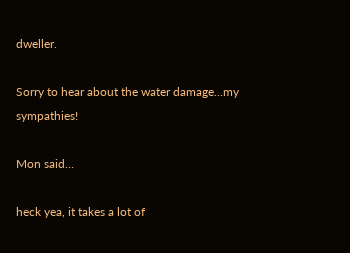dweller.

Sorry to hear about the water damage...my sympathies!

Mon said...

heck yea, it takes a lot of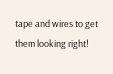tape and wires to get them looking right!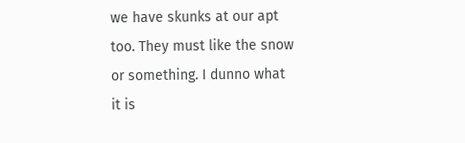we have skunks at our apt too. They must like the snow or something. I dunno what it is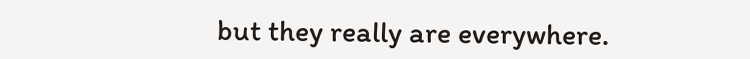but they really are everywhere.